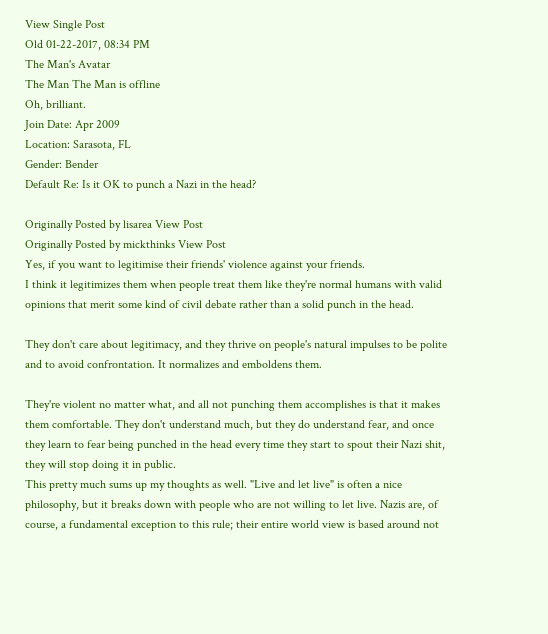View Single Post
Old 01-22-2017, 08:34 PM
The Man's Avatar
The Man The Man is offline
Oh, brilliant.
Join Date: Apr 2009
Location: Sarasota, FL
Gender: Bender
Default Re: Is it OK to punch a Nazi in the head?

Originally Posted by lisarea View Post
Originally Posted by mickthinks View Post
Yes, if you want to legitimise their friends' violence against your friends.
I think it legitimizes them when people treat them like they're normal humans with valid opinions that merit some kind of civil debate rather than a solid punch in the head.

They don't care about legitimacy, and they thrive on people's natural impulses to be polite and to avoid confrontation. It normalizes and emboldens them.

They're violent no matter what, and all not punching them accomplishes is that it makes them comfortable. They don't understand much, but they do understand fear, and once they learn to fear being punched in the head every time they start to spout their Nazi shit, they will stop doing it in public.
This pretty much sums up my thoughts as well. "Live and let live" is often a nice philosophy, but it breaks down with people who are not willing to let live. Nazis are, of course, a fundamental exception to this rule; their entire world view is based around not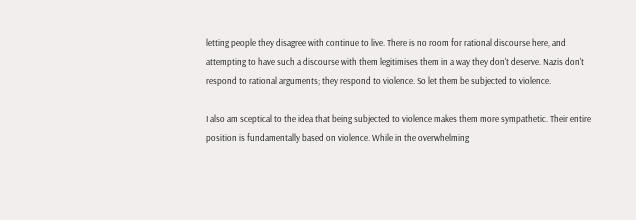letting people they disagree with continue to live. There is no room for rational discourse here, and attempting to have such a discourse with them legitimises them in a way they don't deserve. Nazis don't respond to rational arguments; they respond to violence. So let them be subjected to violence.

I also am sceptical to the idea that being subjected to violence makes them more sympathetic. Their entire position is fundamentally based on violence. While in the overwhelming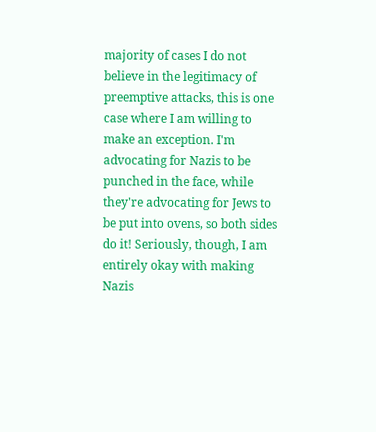majority of cases I do not believe in the legitimacy of preemptive attacks, this is one case where I am willing to make an exception. I'm advocating for Nazis to be punched in the face, while they're advocating for Jews to be put into ovens, so both sides do it! Seriously, though, I am entirely okay with making Nazis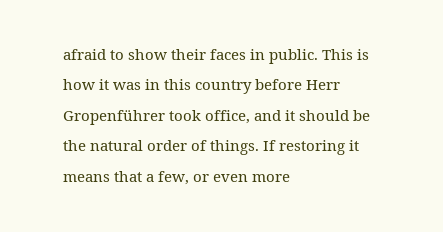afraid to show their faces in public. This is how it was in this country before Herr Gropenführer took office, and it should be the natural order of things. If restoring it means that a few, or even more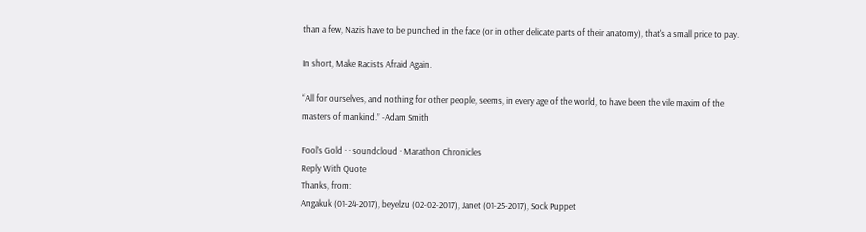than a few, Nazis have to be punched in the face (or in other delicate parts of their anatomy), that's a small price to pay.

In short, Make Racists Afraid Again.

“All for ourselves, and nothing for other people, seems, in every age of the world, to have been the vile maxim of the masters of mankind.” -Adam Smith

Fool’s Gold · · soundcloud · Marathon Chronicles
Reply With Quote
Thanks, from:
Angakuk (01-24-2017), beyelzu (02-02-2017), Janet (01-25-2017), Sock Puppet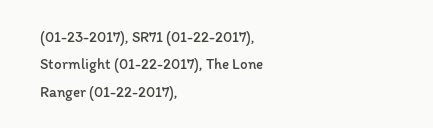(01-23-2017), SR71 (01-22-2017), Stormlight (01-22-2017), The Lone Ranger (01-22-2017),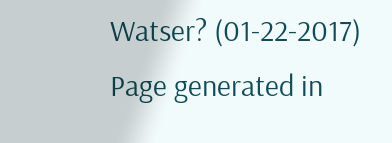Watser? (01-22-2017)
Page generated in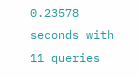0.23578 seconds with 11 queries